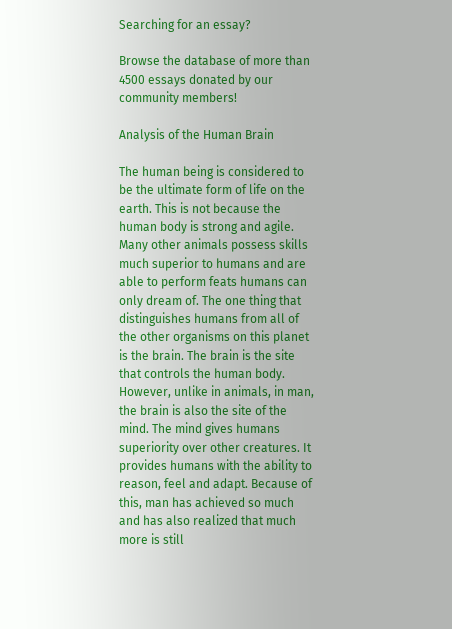Searching for an essay?

Browse the database of more than 4500 essays donated by our community members!

Analysis of the Human Brain

The human being is considered to be the ultimate form of life on the earth. This is not because the human body is strong and agile. Many other animals possess skills much superior to humans and are able to perform feats humans can only dream of. The one thing that distinguishes humans from all of the other organisms on this planet is the brain. The brain is the site that controls the human body. However, unlike in animals, in man, the brain is also the site of the mind. The mind gives humans superiority over other creatures. It provides humans with the ability to reason, feel and adapt. Because of this, man has achieved so much and has also realized that much more is still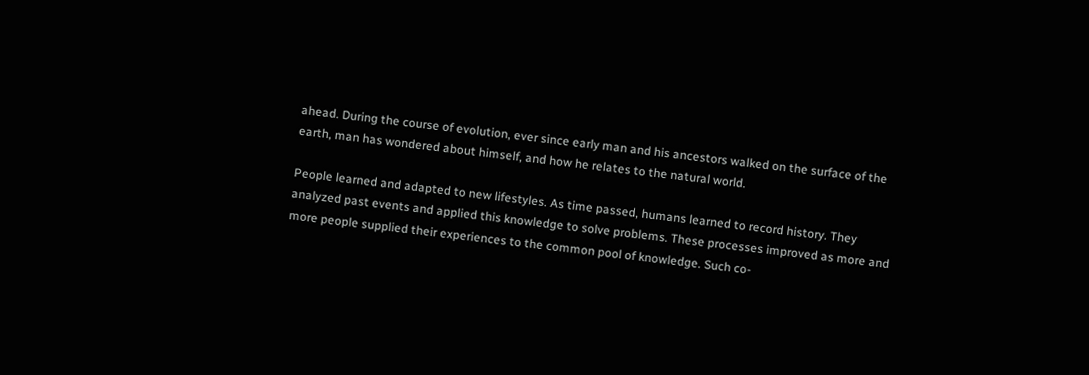ahead. During the course of evolution, ever since early man and his ancestors walked on the surface of the earth, man has wondered about himself, and how he relates to the natural world.

People learned and adapted to new lifestyles. As time passed, humans learned to record history. They analyzed past events and applied this knowledge to solve problems. These processes improved as more and more people supplied their experiences to the common pool of knowledge. Such co-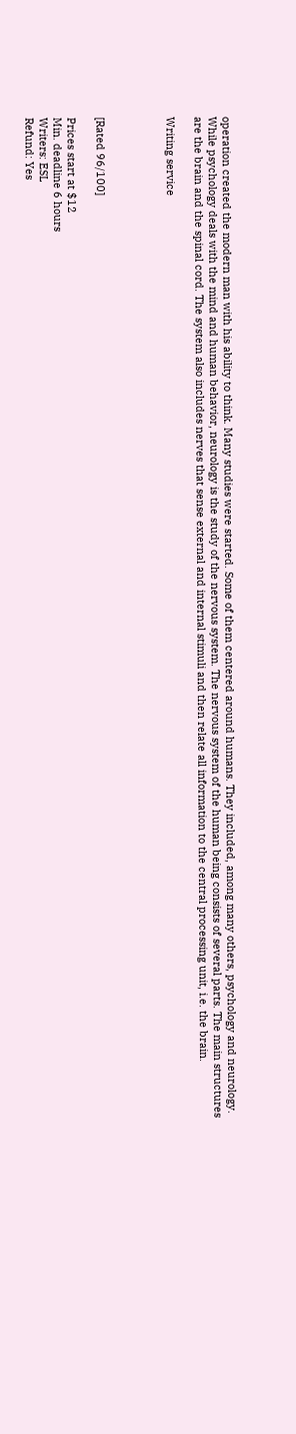operation created the modern man with his ability to think. Many studies were started. Some of them centered around humans. They included, among many others, psychology and neurology. While psychology deals with the mind and human behavior, neurology is the study of the nervous system. The nervous system of the human being consists of several parts. The main structures are the brain and the spinal cord. The system also includes nerves that sense external and internal stimuli and then relate all information to the central processing unit, i.e. the brain.

Writing service




[Rated 96/100]

Prices start at $12
Min. deadline 6 hours
Writers: ESL
Refund: Yes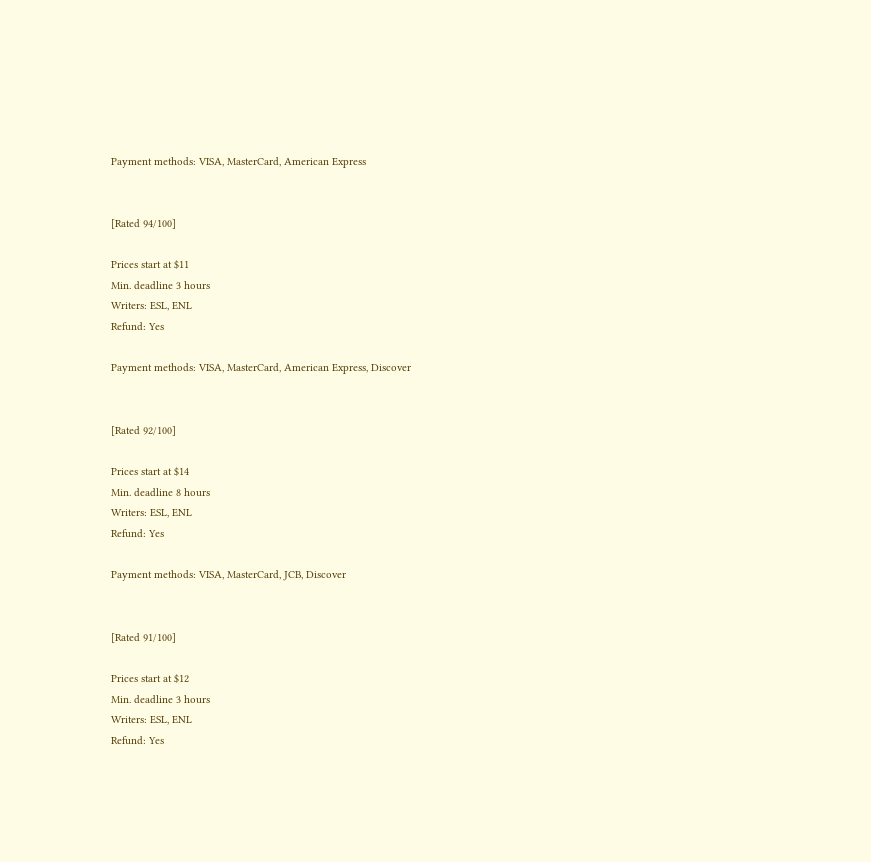Payment methods: VISA, MasterCard, American Express


[Rated 94/100]

Prices start at $11
Min. deadline 3 hours
Writers: ESL, ENL
Refund: Yes

Payment methods: VISA, MasterCard, American Express, Discover


[Rated 92/100]

Prices start at $14
Min. deadline 8 hours
Writers: ESL, ENL
Refund: Yes

Payment methods: VISA, MasterCard, JCB, Discover


[Rated 91/100]

Prices start at $12
Min. deadline 3 hours
Writers: ESL, ENL
Refund: Yes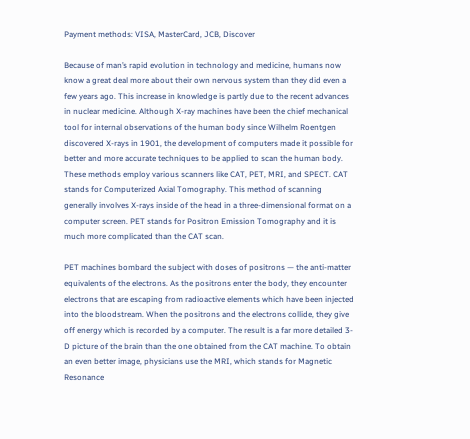Payment methods: VISA, MasterCard, JCB, Discover

Because of man’s rapid evolution in technology and medicine, humans now know a great deal more about their own nervous system than they did even a few years ago. This increase in knowledge is partly due to the recent advances in nuclear medicine. Although X-ray machines have been the chief mechanical tool for internal observations of the human body since Wilhelm Roentgen discovered X-rays in 1901, the development of computers made it possible for better and more accurate techniques to be applied to scan the human body. These methods employ various scanners like CAT, PET, MRI, and SPECT. CAT stands for Computerized Axial Tomography. This method of scanning generally involves X-rays inside of the head in a three-dimensional format on a computer screen. PET stands for Positron Emission Tomography and it is much more complicated than the CAT scan.

PET machines bombard the subject with doses of positrons — the anti-matter equivalents of the electrons. As the positrons enter the body, they encounter electrons that are escaping from radioactive elements which have been injected into the bloodstream. When the positrons and the electrons collide, they give off energy which is recorded by a computer. The result is a far more detailed 3-D picture of the brain than the one obtained from the CAT machine. To obtain an even better image, physicians use the MRI, which stands for Magnetic Resonance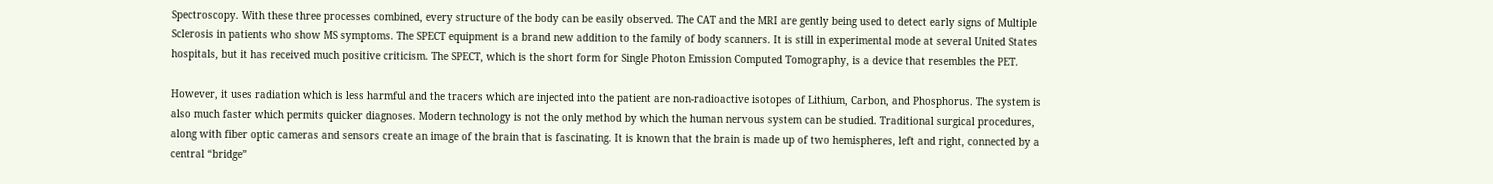Spectroscopy. With these three processes combined, every structure of the body can be easily observed. The CAT and the MRI are gently being used to detect early signs of Multiple Sclerosis in patients who show MS symptoms. The SPECT equipment is a brand new addition to the family of body scanners. It is still in experimental mode at several United States hospitals, but it has received much positive criticism. The SPECT, which is the short form for Single Photon Emission Computed Tomography, is a device that resembles the PET.

However, it uses radiation which is less harmful and the tracers which are injected into the patient are non-radioactive isotopes of Lithium, Carbon, and Phosphorus. The system is also much faster which permits quicker diagnoses. Modern technology is not the only method by which the human nervous system can be studied. Traditional surgical procedures, along with fiber optic cameras and sensors create an image of the brain that is fascinating. It is known that the brain is made up of two hemispheres, left and right, connected by a central “bridge”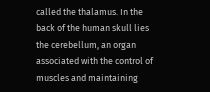called the thalamus. In the back of the human skull lies the cerebellum, an organ associated with the control of muscles and maintaining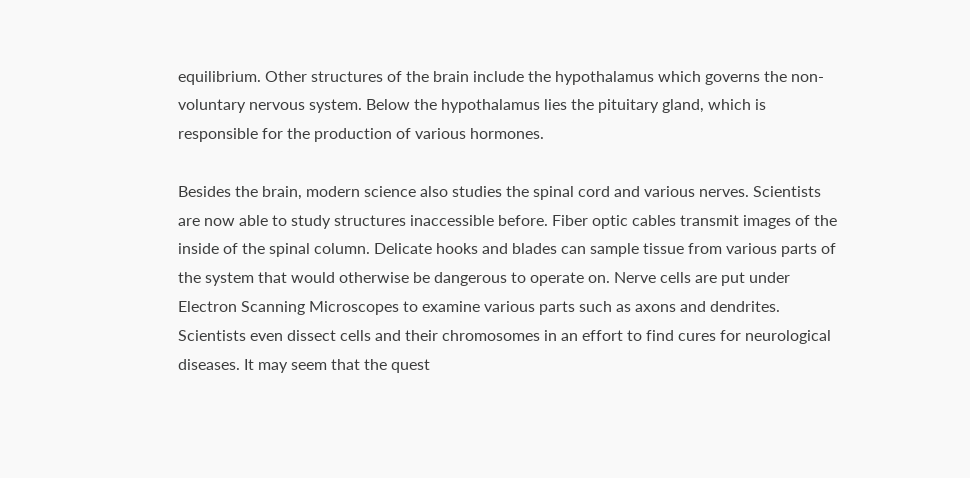equilibrium. Other structures of the brain include the hypothalamus which governs the non-voluntary nervous system. Below the hypothalamus lies the pituitary gland, which is responsible for the production of various hormones.

Besides the brain, modern science also studies the spinal cord and various nerves. Scientists are now able to study structures inaccessible before. Fiber optic cables transmit images of the inside of the spinal column. Delicate hooks and blades can sample tissue from various parts of the system that would otherwise be dangerous to operate on. Nerve cells are put under Electron Scanning Microscopes to examine various parts such as axons and dendrites. Scientists even dissect cells and their chromosomes in an effort to find cures for neurological diseases. It may seem that the quest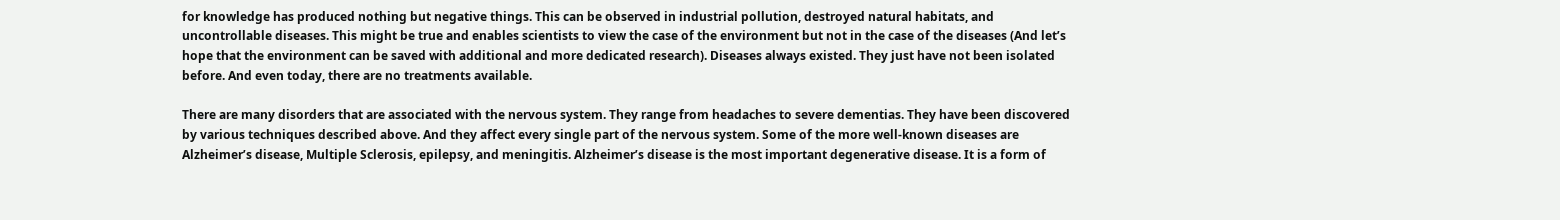for knowledge has produced nothing but negative things. This can be observed in industrial pollution, destroyed natural habitats, and uncontrollable diseases. This might be true and enables scientists to view the case of the environment but not in the case of the diseases (And let’s hope that the environment can be saved with additional and more dedicated research). Diseases always existed. They just have not been isolated before. And even today, there are no treatments available.

There are many disorders that are associated with the nervous system. They range from headaches to severe dementias. They have been discovered by various techniques described above. And they affect every single part of the nervous system. Some of the more well-known diseases are Alzheimer’s disease, Multiple Sclerosis, epilepsy, and meningitis. Alzheimer’s disease is the most important degenerative disease. It is a form of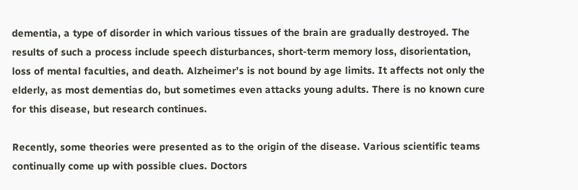dementia, a type of disorder in which various tissues of the brain are gradually destroyed. The results of such a process include speech disturbances, short-term memory loss, disorientation, loss of mental faculties, and death. Alzheimer’s is not bound by age limits. It affects not only the elderly, as most dementias do, but sometimes even attacks young adults. There is no known cure for this disease, but research continues.

Recently, some theories were presented as to the origin of the disease. Various scientific teams continually come up with possible clues. Doctors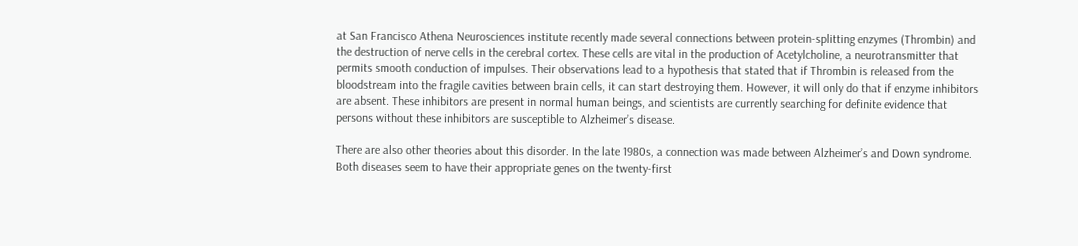at San Francisco Athena Neurosciences institute recently made several connections between protein-splitting enzymes (Thrombin) and the destruction of nerve cells in the cerebral cortex. These cells are vital in the production of Acetylcholine, a neurotransmitter that permits smooth conduction of impulses. Their observations lead to a hypothesis that stated that if Thrombin is released from the bloodstream into the fragile cavities between brain cells, it can start destroying them. However, it will only do that if enzyme inhibitors are absent. These inhibitors are present in normal human beings, and scientists are currently searching for definite evidence that persons without these inhibitors are susceptible to Alzheimer’s disease.

There are also other theories about this disorder. In the late 1980s, a connection was made between Alzheimer’s and Down syndrome. Both diseases seem to have their appropriate genes on the twenty-first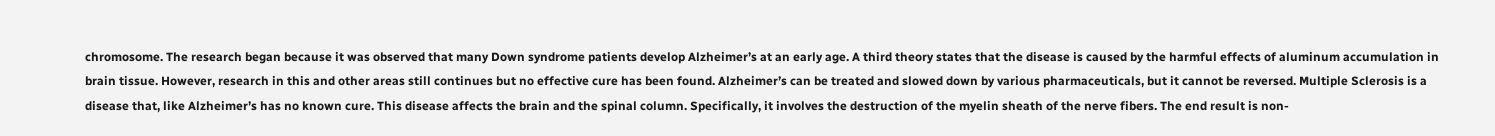chromosome. The research began because it was observed that many Down syndrome patients develop Alzheimer’s at an early age. A third theory states that the disease is caused by the harmful effects of aluminum accumulation in brain tissue. However, research in this and other areas still continues but no effective cure has been found. Alzheimer’s can be treated and slowed down by various pharmaceuticals, but it cannot be reversed. Multiple Sclerosis is a disease that, like Alzheimer’s has no known cure. This disease affects the brain and the spinal column. Specifically, it involves the destruction of the myelin sheath of the nerve fibers. The end result is non-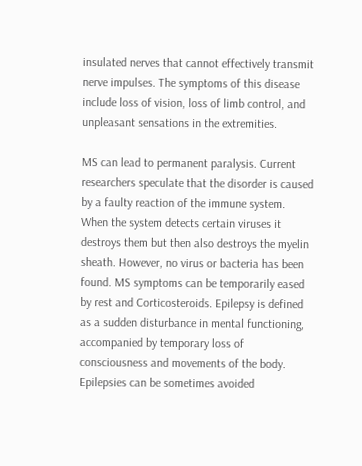insulated nerves that cannot effectively transmit nerve impulses. The symptoms of this disease include loss of vision, loss of limb control, and unpleasant sensations in the extremities.

MS can lead to permanent paralysis. Current researchers speculate that the disorder is caused by a faulty reaction of the immune system. When the system detects certain viruses it destroys them but then also destroys the myelin sheath. However, no virus or bacteria has been found. MS symptoms can be temporarily eased by rest and Corticosteroids. Epilepsy is defined as a sudden disturbance in mental functioning, accompanied by temporary loss of consciousness and movements of the body. Epilepsies can be sometimes avoided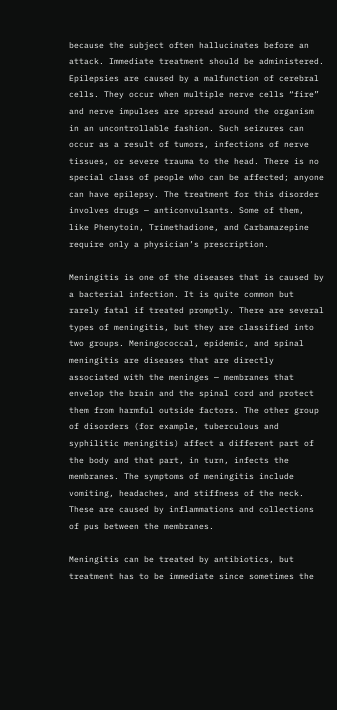because the subject often hallucinates before an attack. Immediate treatment should be administered. Epilepsies are caused by a malfunction of cerebral cells. They occur when multiple nerve cells “fire” and nerve impulses are spread around the organism in an uncontrollable fashion. Such seizures can occur as a result of tumors, infections of nerve tissues, or severe trauma to the head. There is no special class of people who can be affected; anyone can have epilepsy. The treatment for this disorder involves drugs — anticonvulsants. Some of them, like Phenytoin, Trimethadione, and Carbamazepine require only a physician’s prescription.

Meningitis is one of the diseases that is caused by a bacterial infection. It is quite common but rarely fatal if treated promptly. There are several types of meningitis, but they are classified into two groups. Meningococcal, epidemic, and spinal meningitis are diseases that are directly associated with the meninges — membranes that envelop the brain and the spinal cord and protect them from harmful outside factors. The other group of disorders (for example, tuberculous and syphilitic meningitis) affect a different part of the body and that part, in turn, infects the membranes. The symptoms of meningitis include vomiting, headaches, and stiffness of the neck. These are caused by inflammations and collections of pus between the membranes.

Meningitis can be treated by antibiotics, but treatment has to be immediate since sometimes the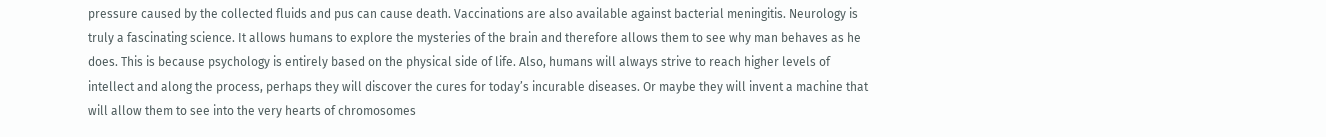pressure caused by the collected fluids and pus can cause death. Vaccinations are also available against bacterial meningitis. Neurology is truly a fascinating science. It allows humans to explore the mysteries of the brain and therefore allows them to see why man behaves as he does. This is because psychology is entirely based on the physical side of life. Also, humans will always strive to reach higher levels of intellect and along the process, perhaps they will discover the cures for today’s incurable diseases. Or maybe they will invent a machine that will allow them to see into the very hearts of chromosomes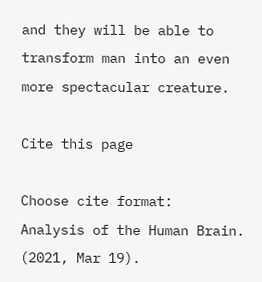and they will be able to transform man into an even more spectacular creature.

Cite this page

Choose cite format:
Analysis of the Human Brain. (2021, Mar 19).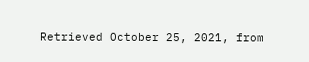Retrieved October 25, 2021, from